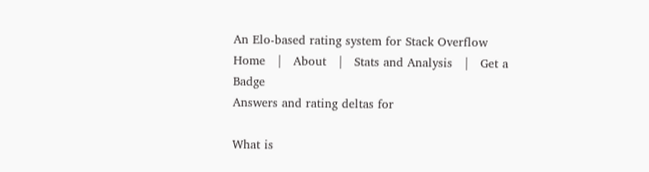An Elo-based rating system for Stack Overflow
Home   |   About   |   Stats and Analysis   |   Get a Badge
Answers and rating deltas for

What is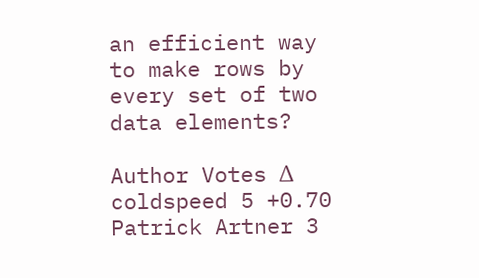an efficient way to make rows by every set of two data elements?

Author Votes Δ
coldspeed 5 +0.70
Patrick Artner 3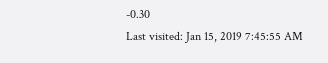-0.30
Last visited: Jan 15, 2019 7:45:55 AM